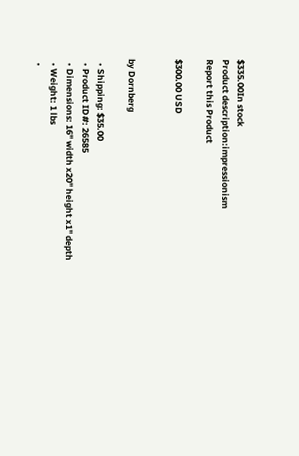$335.00In stock
Product description:impressionism
Report this Product

$300.00 USD


by Dornberg

  • Shipping: $35.00
  • Product ID#: 26585
  • Dimensions: 16" width x20" height x1" depth
  • Weight: 1 lbs
  •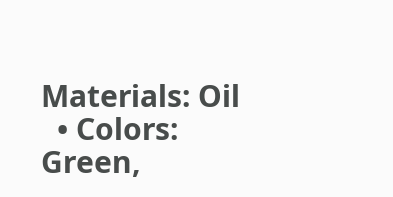Materials: Oil
  • Colors: Green,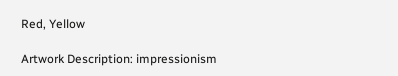Red, Yellow

Artwork Description: impressionism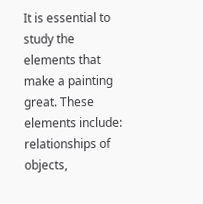It is essential to study the elements that make a painting great. These elements include: relationships of objects,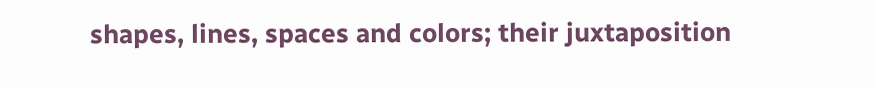shapes, lines, spaces and colors; their juxtaposition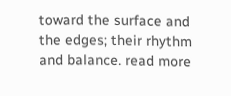toward the surface and the edges; their rhythm and balance. read more